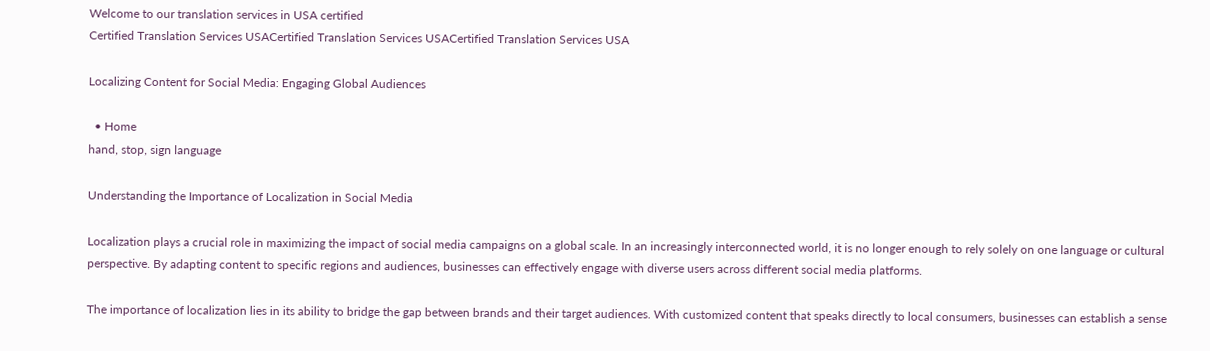Welcome to our translation services in USA certified
Certified Translation Services USACertified Translation Services USACertified Translation Services USA

Localizing Content for Social Media: Engaging Global Audiences

  • Home
hand, stop, sign language

Understanding the Importance of Localization in Social Media

Localization plays a crucial role in maximizing the impact of social media campaigns on a global scale. In an increasingly interconnected world, it is no longer enough to rely solely on one language or cultural perspective. By adapting content to specific regions and audiences, businesses can effectively engage with diverse users across different social media platforms.

The importance of localization lies in its ability to bridge the gap between brands and their target audiences. With customized content that speaks directly to local consumers, businesses can establish a sense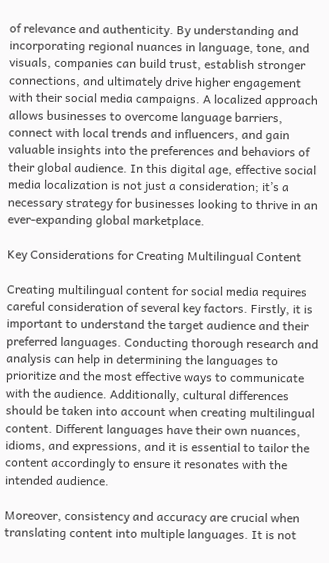of relevance and authenticity. By understanding and incorporating regional nuances in language, tone, and visuals, companies can build trust, establish stronger connections, and ultimately drive higher engagement with their social media campaigns. A localized approach allows businesses to overcome language barriers, connect with local trends and influencers, and gain valuable insights into the preferences and behaviors of their global audience. In this digital age, effective social media localization is not just a consideration; it’s a necessary strategy for businesses looking to thrive in an ever-expanding global marketplace.

Key Considerations for Creating Multilingual Content

Creating multilingual content for social media requires careful consideration of several key factors. Firstly, it is important to understand the target audience and their preferred languages. Conducting thorough research and analysis can help in determining the languages to prioritize and the most effective ways to communicate with the audience. Additionally, cultural differences should be taken into account when creating multilingual content. Different languages have their own nuances, idioms, and expressions, and it is essential to tailor the content accordingly to ensure it resonates with the intended audience.

Moreover, consistency and accuracy are crucial when translating content into multiple languages. It is not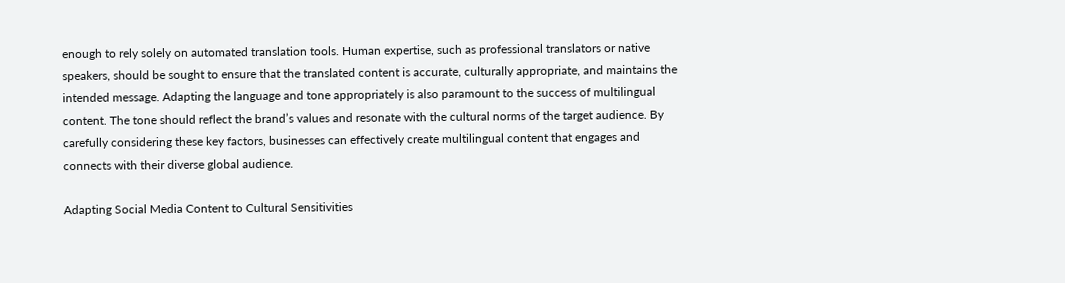enough to rely solely on automated translation tools. Human expertise, such as professional translators or native speakers, should be sought to ensure that the translated content is accurate, culturally appropriate, and maintains the intended message. Adapting the language and tone appropriately is also paramount to the success of multilingual content. The tone should reflect the brand’s values and resonate with the cultural norms of the target audience. By carefully considering these key factors, businesses can effectively create multilingual content that engages and connects with their diverse global audience.

Adapting Social Media Content to Cultural Sensitivities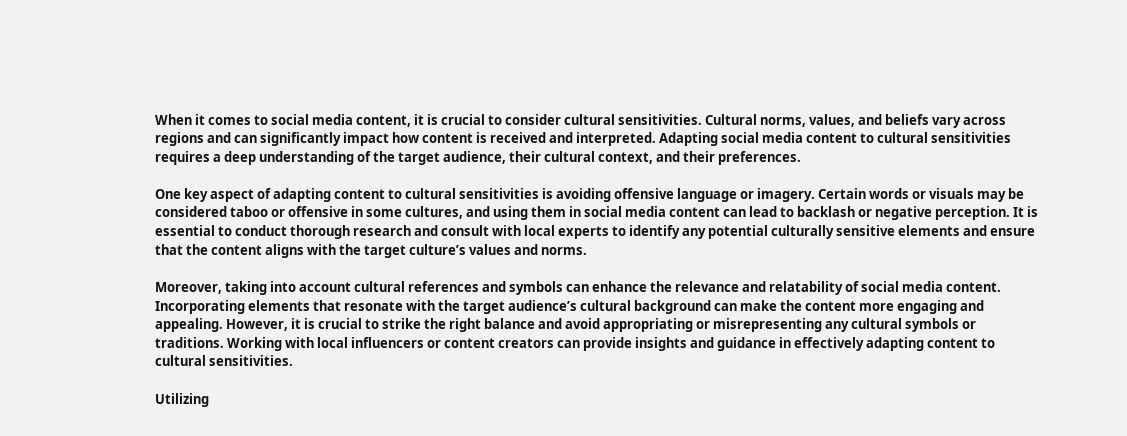When it comes to social media content, it is crucial to consider cultural sensitivities. Cultural norms, values, and beliefs vary across regions and can significantly impact how content is received and interpreted. Adapting social media content to cultural sensitivities requires a deep understanding of the target audience, their cultural context, and their preferences.

One key aspect of adapting content to cultural sensitivities is avoiding offensive language or imagery. Certain words or visuals may be considered taboo or offensive in some cultures, and using them in social media content can lead to backlash or negative perception. It is essential to conduct thorough research and consult with local experts to identify any potential culturally sensitive elements and ensure that the content aligns with the target culture’s values and norms.

Moreover, taking into account cultural references and symbols can enhance the relevance and relatability of social media content. Incorporating elements that resonate with the target audience’s cultural background can make the content more engaging and appealing. However, it is crucial to strike the right balance and avoid appropriating or misrepresenting any cultural symbols or traditions. Working with local influencers or content creators can provide insights and guidance in effectively adapting content to cultural sensitivities.

Utilizing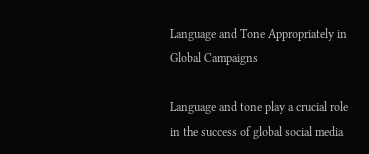Language and Tone Appropriately in Global Campaigns

Language and tone play a crucial role in the success of global social media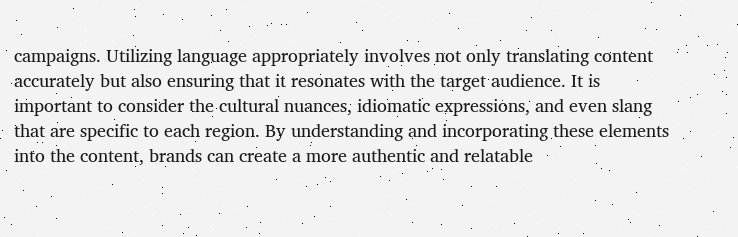campaigns. Utilizing language appropriately involves not only translating content accurately but also ensuring that it resonates with the target audience. It is important to consider the cultural nuances, idiomatic expressions, and even slang that are specific to each region. By understanding and incorporating these elements into the content, brands can create a more authentic and relatable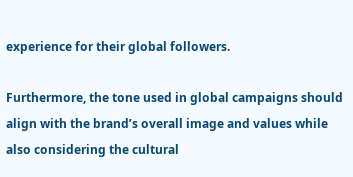experience for their global followers.

Furthermore, the tone used in global campaigns should align with the brand’s overall image and values while also considering the cultural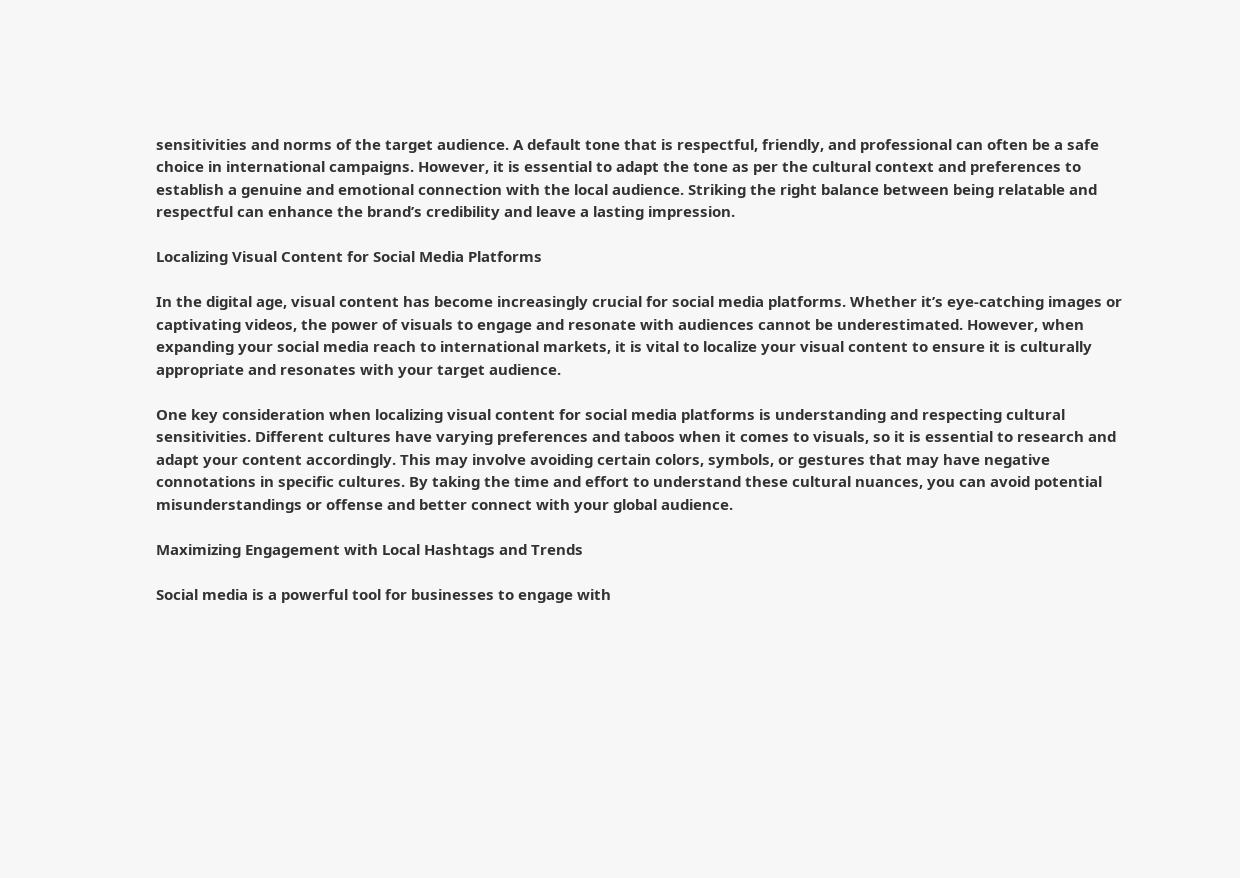sensitivities and norms of the target audience. A default tone that is respectful, friendly, and professional can often be a safe choice in international campaigns. However, it is essential to adapt the tone as per the cultural context and preferences to establish a genuine and emotional connection with the local audience. Striking the right balance between being relatable and respectful can enhance the brand’s credibility and leave a lasting impression.

Localizing Visual Content for Social Media Platforms

In the digital age, visual content has become increasingly crucial for social media platforms. Whether it’s eye-catching images or captivating videos, the power of visuals to engage and resonate with audiences cannot be underestimated. However, when expanding your social media reach to international markets, it is vital to localize your visual content to ensure it is culturally appropriate and resonates with your target audience.

One key consideration when localizing visual content for social media platforms is understanding and respecting cultural sensitivities. Different cultures have varying preferences and taboos when it comes to visuals, so it is essential to research and adapt your content accordingly. This may involve avoiding certain colors, symbols, or gestures that may have negative connotations in specific cultures. By taking the time and effort to understand these cultural nuances, you can avoid potential misunderstandings or offense and better connect with your global audience.

Maximizing Engagement with Local Hashtags and Trends

Social media is a powerful tool for businesses to engage with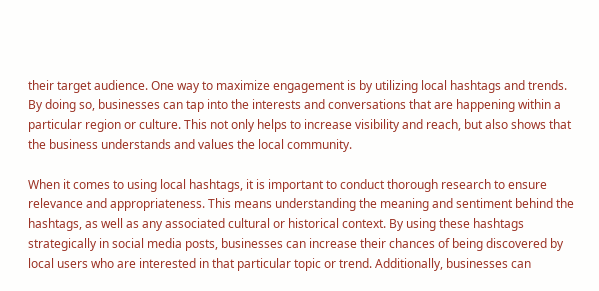their target audience. One way to maximize engagement is by utilizing local hashtags and trends. By doing so, businesses can tap into the interests and conversations that are happening within a particular region or culture. This not only helps to increase visibility and reach, but also shows that the business understands and values the local community.

When it comes to using local hashtags, it is important to conduct thorough research to ensure relevance and appropriateness. This means understanding the meaning and sentiment behind the hashtags, as well as any associated cultural or historical context. By using these hashtags strategically in social media posts, businesses can increase their chances of being discovered by local users who are interested in that particular topic or trend. Additionally, businesses can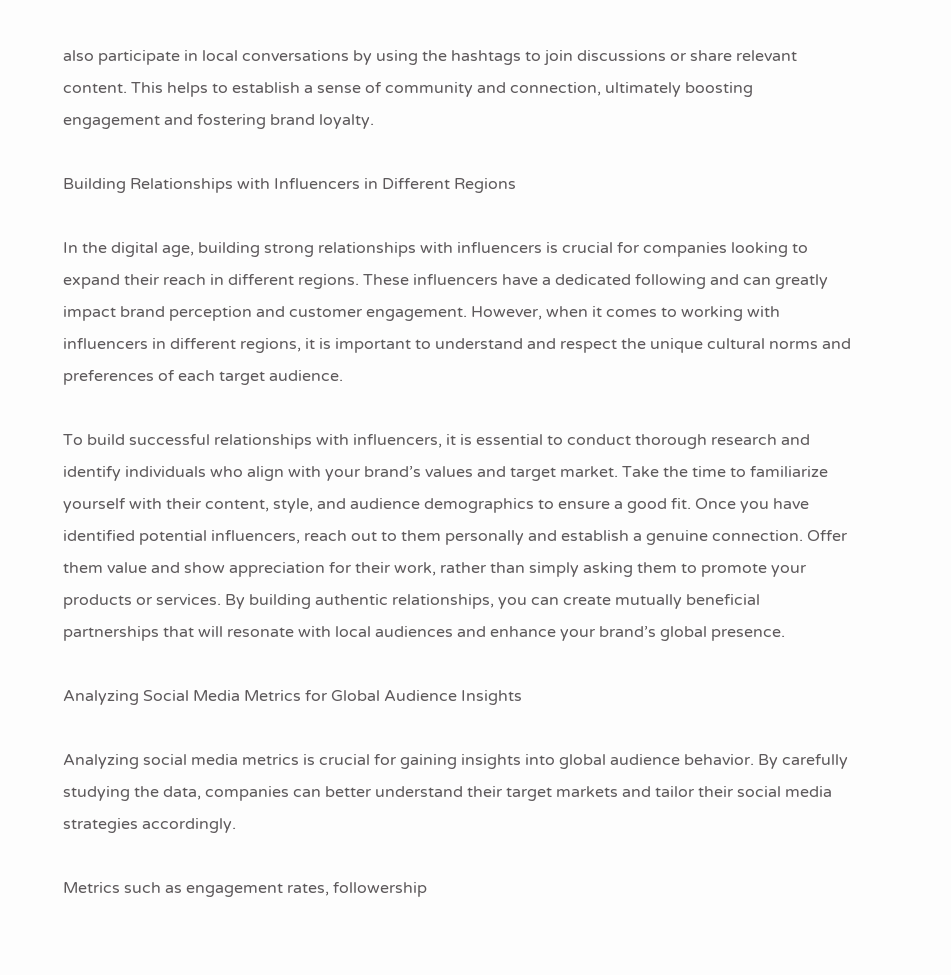also participate in local conversations by using the hashtags to join discussions or share relevant content. This helps to establish a sense of community and connection, ultimately boosting engagement and fostering brand loyalty.

Building Relationships with Influencers in Different Regions

In the digital age, building strong relationships with influencers is crucial for companies looking to expand their reach in different regions. These influencers have a dedicated following and can greatly impact brand perception and customer engagement. However, when it comes to working with influencers in different regions, it is important to understand and respect the unique cultural norms and preferences of each target audience.

To build successful relationships with influencers, it is essential to conduct thorough research and identify individuals who align with your brand’s values and target market. Take the time to familiarize yourself with their content, style, and audience demographics to ensure a good fit. Once you have identified potential influencers, reach out to them personally and establish a genuine connection. Offer them value and show appreciation for their work, rather than simply asking them to promote your products or services. By building authentic relationships, you can create mutually beneficial partnerships that will resonate with local audiences and enhance your brand’s global presence.

Analyzing Social Media Metrics for Global Audience Insights

Analyzing social media metrics is crucial for gaining insights into global audience behavior. By carefully studying the data, companies can better understand their target markets and tailor their social media strategies accordingly.

Metrics such as engagement rates, followership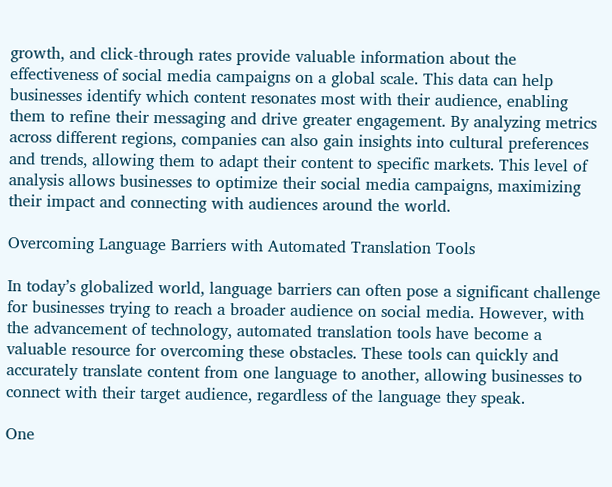growth, and click-through rates provide valuable information about the effectiveness of social media campaigns on a global scale. This data can help businesses identify which content resonates most with their audience, enabling them to refine their messaging and drive greater engagement. By analyzing metrics across different regions, companies can also gain insights into cultural preferences and trends, allowing them to adapt their content to specific markets. This level of analysis allows businesses to optimize their social media campaigns, maximizing their impact and connecting with audiences around the world.

Overcoming Language Barriers with Automated Translation Tools

In today’s globalized world, language barriers can often pose a significant challenge for businesses trying to reach a broader audience on social media. However, with the advancement of technology, automated translation tools have become a valuable resource for overcoming these obstacles. These tools can quickly and accurately translate content from one language to another, allowing businesses to connect with their target audience, regardless of the language they speak.

One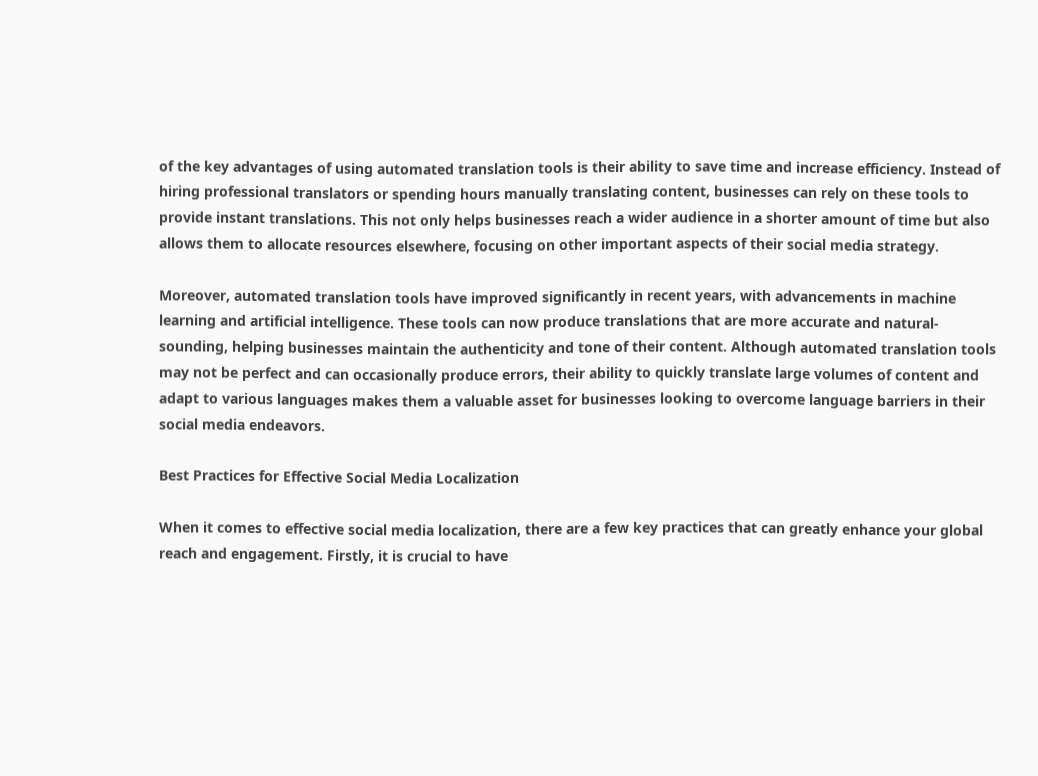of the key advantages of using automated translation tools is their ability to save time and increase efficiency. Instead of hiring professional translators or spending hours manually translating content, businesses can rely on these tools to provide instant translations. This not only helps businesses reach a wider audience in a shorter amount of time but also allows them to allocate resources elsewhere, focusing on other important aspects of their social media strategy.

Moreover, automated translation tools have improved significantly in recent years, with advancements in machine learning and artificial intelligence. These tools can now produce translations that are more accurate and natural-sounding, helping businesses maintain the authenticity and tone of their content. Although automated translation tools may not be perfect and can occasionally produce errors, their ability to quickly translate large volumes of content and adapt to various languages makes them a valuable asset for businesses looking to overcome language barriers in their social media endeavors.

Best Practices for Effective Social Media Localization

When it comes to effective social media localization, there are a few key practices that can greatly enhance your global reach and engagement. Firstly, it is crucial to have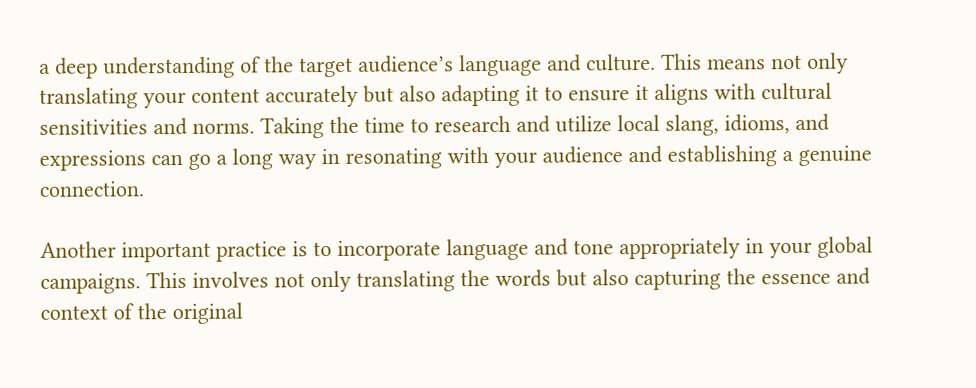a deep understanding of the target audience’s language and culture. This means not only translating your content accurately but also adapting it to ensure it aligns with cultural sensitivities and norms. Taking the time to research and utilize local slang, idioms, and expressions can go a long way in resonating with your audience and establishing a genuine connection.

Another important practice is to incorporate language and tone appropriately in your global campaigns. This involves not only translating the words but also capturing the essence and context of the original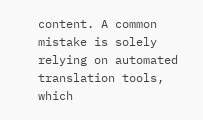content. A common mistake is solely relying on automated translation tools, which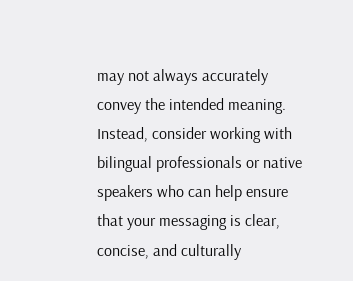may not always accurately convey the intended meaning. Instead, consider working with bilingual professionals or native speakers who can help ensure that your messaging is clear, concise, and culturally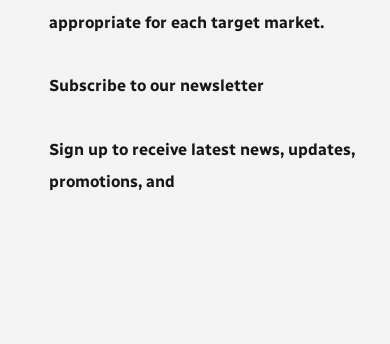appropriate for each target market.

Subscribe to our newsletter

Sign up to receive latest news, updates, promotions, and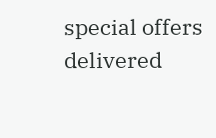special offers delivered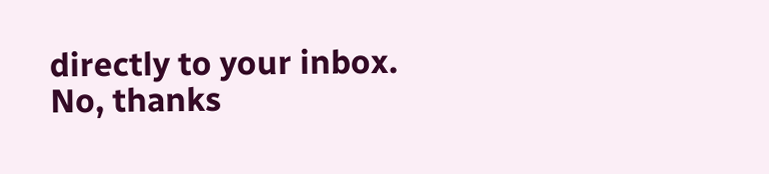directly to your inbox.
No, thanks